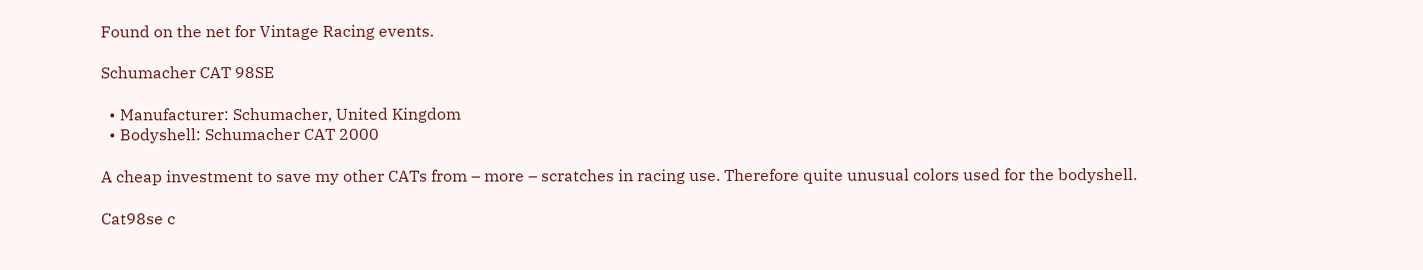Found on the net for Vintage Racing events.

Schumacher CAT 98SE

  • Manufacturer: Schumacher, United Kingdom
  • Bodyshell: Schumacher CAT 2000

A cheap investment to save my other CATs from – more – scratches in racing use. Therefore quite unusual colors used for the bodyshell.

Cat98se c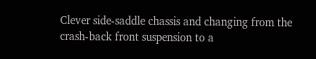Clever side-saddle chassis and changing from the crash-back front suspension to a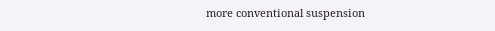more conventional suspension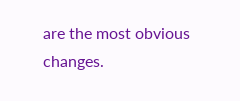are the most obvious changes.